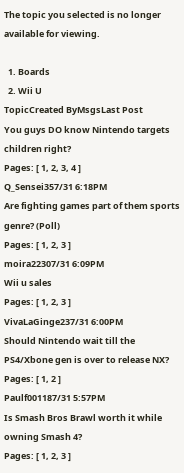The topic you selected is no longer available for viewing.

  1. Boards
  2. Wii U
TopicCreated ByMsgsLast Post
You guys DO know Nintendo targets children right?
Pages: [ 1, 2, 3, 4 ]
Q_Sensei357/31 6:18PM
Are fighting games part of them sports genre? (Poll)
Pages: [ 1, 2, 3 ]
moira22307/31 6:09PM
Wii u sales
Pages: [ 1, 2, 3 ]
VivaLaGinge237/31 6:00PM
Should Nintendo wait till the PS4/Xbone gen is over to release NX?
Pages: [ 1, 2 ]
Paulf001187/31 5:57PM
Is Smash Bros Brawl worth it while owning Smash 4?
Pages: [ 1, 2, 3 ]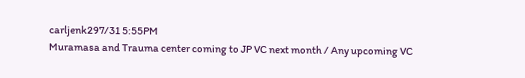carljenk297/31 5:55PM
Muramasa and Trauma center coming to JP VC next month / Any upcoming VC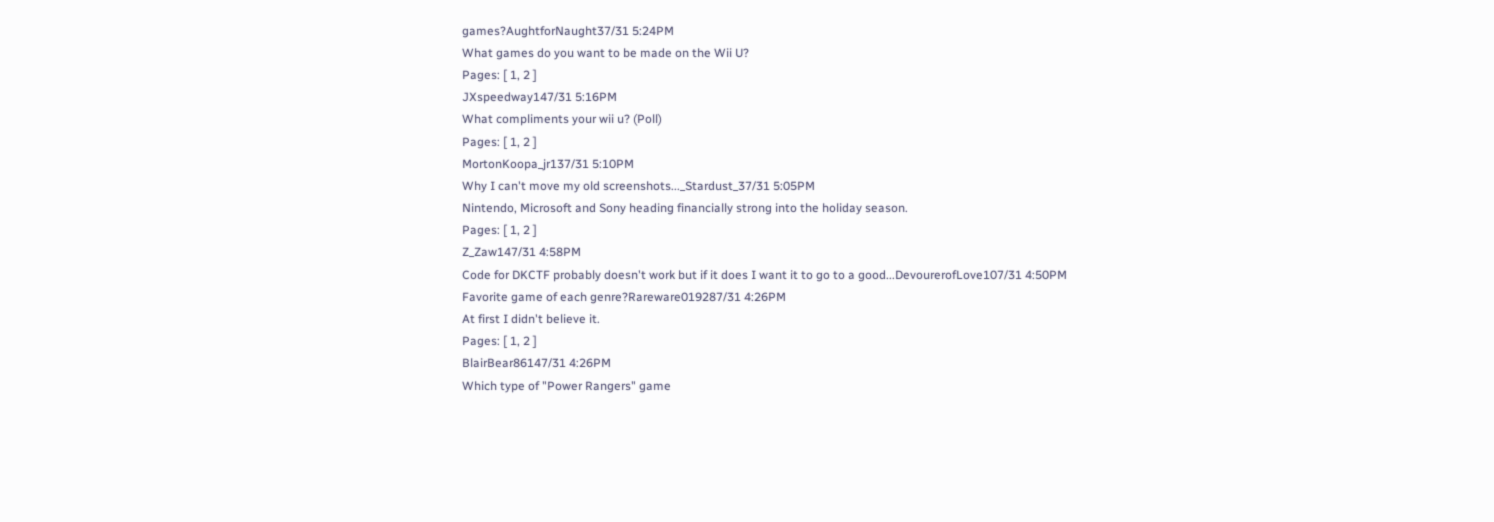games?AughtforNaught37/31 5:24PM
What games do you want to be made on the Wii U?
Pages: [ 1, 2 ]
JXspeedway147/31 5:16PM
What compliments your wii u? (Poll)
Pages: [ 1, 2 ]
MortonKoopa_jr137/31 5:10PM
Why I can't move my old screenshots..._Stardust_37/31 5:05PM
Nintendo, Microsoft and Sony heading financially strong into the holiday season.
Pages: [ 1, 2 ]
Z_Zaw147/31 4:58PM
Code for DKCTF probably doesn't work but if it does I want it to go to a good...DevourerofLove107/31 4:50PM
Favorite game of each genre?Rareware019287/31 4:26PM
At first I didn't believe it.
Pages: [ 1, 2 ]
BlairBear86147/31 4:26PM
Which type of "Power Rangers" game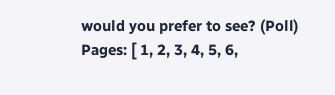would you prefer to see? (Poll)
Pages: [ 1, 2, 3, 4, 5, 6,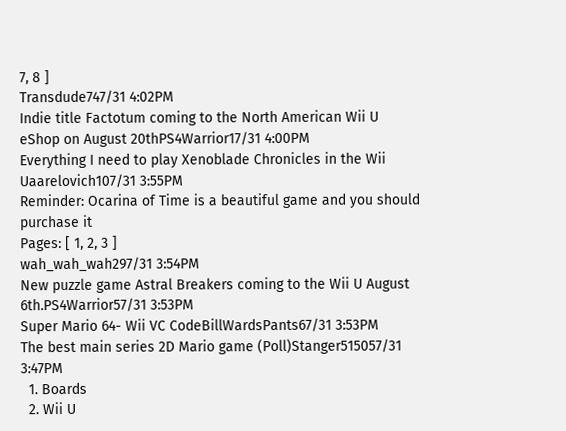7, 8 ]
Transdude747/31 4:02PM
Indie title Factotum coming to the North American Wii U eShop on August 20thPS4Warrior17/31 4:00PM
Everything I need to play Xenoblade Chronicles in the Wii Uaarelovich107/31 3:55PM
Reminder: Ocarina of Time is a beautiful game and you should purchase it
Pages: [ 1, 2, 3 ]
wah_wah_wah297/31 3:54PM
New puzzle game Astral Breakers coming to the Wii U August 6th.PS4Warrior57/31 3:53PM
Super Mario 64- Wii VC CodeBillWardsPants67/31 3:53PM
The best main series 2D Mario game (Poll)Stanger515057/31 3:47PM
  1. Boards
  2. Wii U